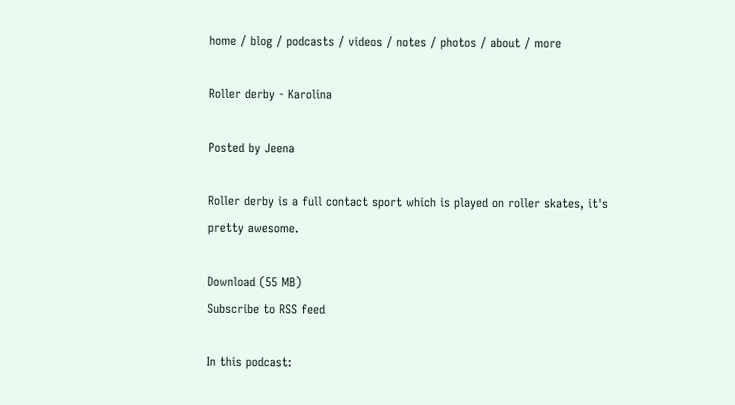home / blog / podcasts / videos / notes / photos / about / more

Roller derby - Karolina

Posted by Jeena

Roller derby is a full contact sport which is played on roller skates, it's pretty awesome.

Download (55 MB)
Subscribe to RSS feed

In this podcast: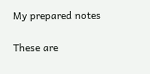My prepared notes

These are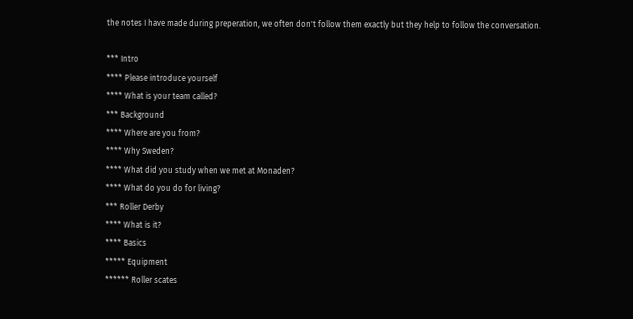the notes I have made during preperation, we often don't follow them exactly but they help to follow the conversation.

*** Intro
**** Please introduce yourself
**** What is your team called?
*** Background
**** Where are you from?
**** Why Sweden?
**** What did you study when we met at Monaden?
**** What do you do for living?
*** Roller Derby
**** What is it?
**** Basics
***** Equipment
****** Roller scates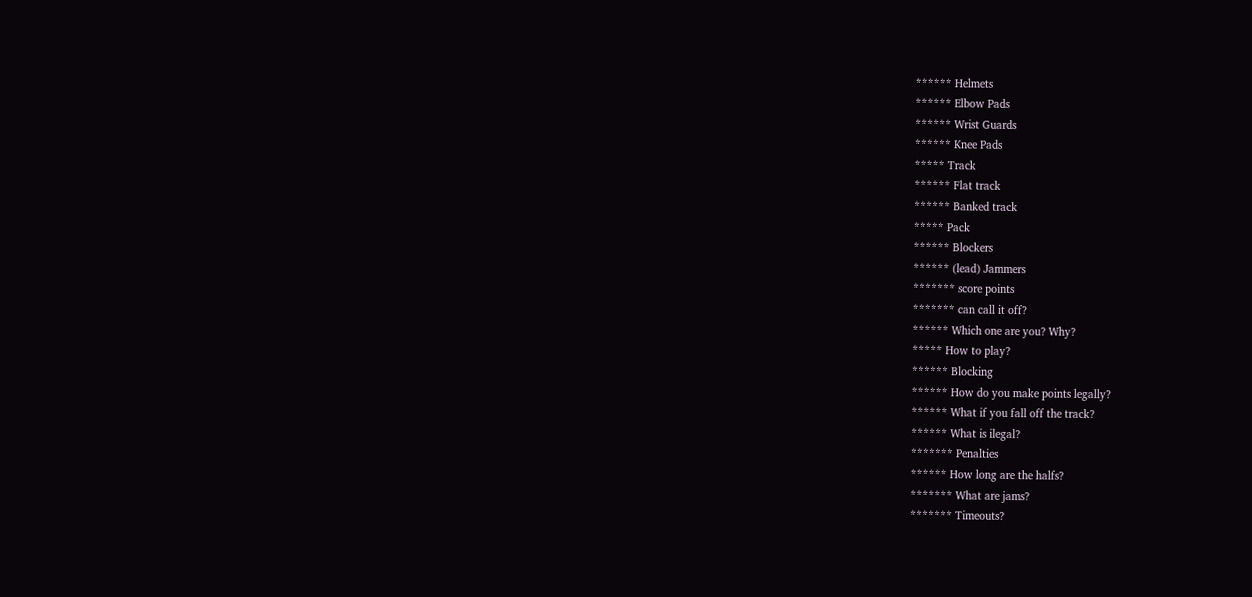****** Helmets
****** Elbow Pads
****** Wrist Guards
****** Knee Pads
***** Track
****** Flat track
****** Banked track
***** Pack
****** Blockers
****** (lead) Jammers
******* score points
******* can call it off?
****** Which one are you? Why?
***** How to play?
****** Blocking
****** How do you make points legally?
****** What if you fall off the track?
****** What is ilegal?
******* Penalties
****** How long are the halfs?
******* What are jams?
******* Timeouts?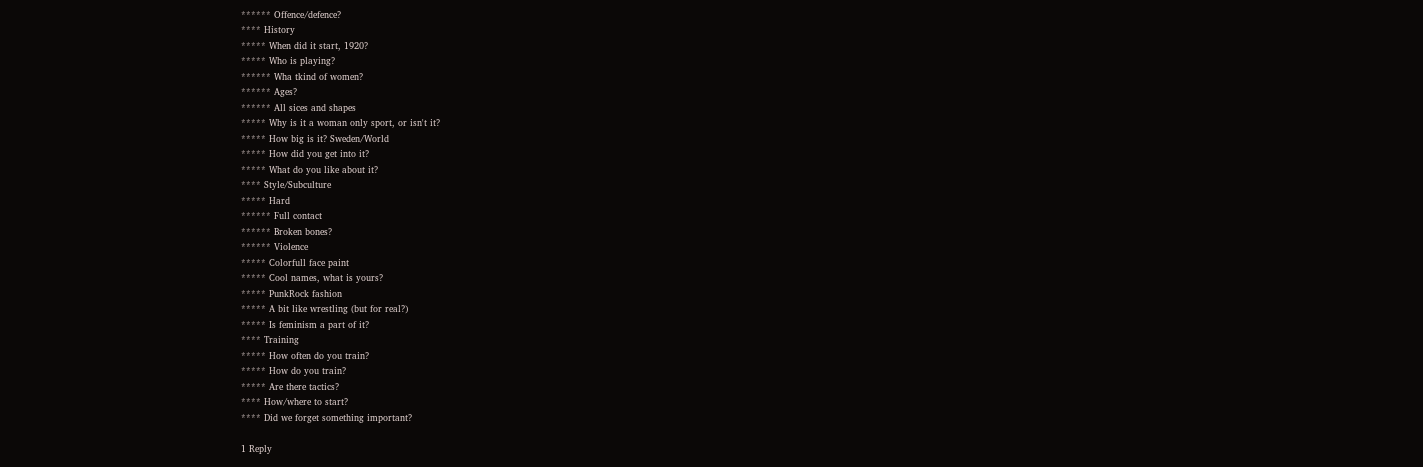****** Offence/defence?
**** History
***** When did it start, 1920?
***** Who is playing?
****** Wha tkind of women?
****** Ages?
****** All sices and shapes
***** Why is it a woman only sport, or isn't it?
***** How big is it? Sweden/World
***** How did you get into it?
***** What do you like about it?
**** Style/Subculture
***** Hard
****** Full contact
****** Broken bones?
****** Violence
***** Colorfull face paint
***** Cool names, what is yours?
***** PunkRock fashion
***** A bit like wrestling (but for real?)
***** Is feminism a part of it?
**** Training
***** How often do you train?
***** How do you train?
***** Are there tactics?
**** How/where to start?
**** Did we forget something important?

1 Reply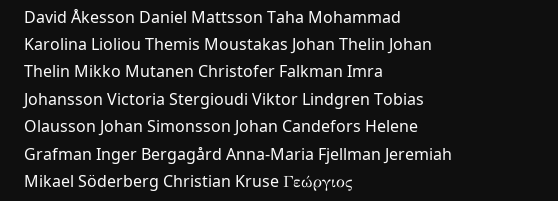David Åkesson Daniel Mattsson Taha Mohammad Karolina Lioliou Themis Moustakas Johan Thelin Johan Thelin Mikko Mutanen Christofer Falkman Imra Johansson Victoria Stergioudi Viktor Lindgren Tobias Olausson Johan Simonsson Johan Candefors Helene Grafman Inger Bergagård Anna-Maria Fjellman Jeremiah Mikael Söderberg Christian Kruse Γεώργιος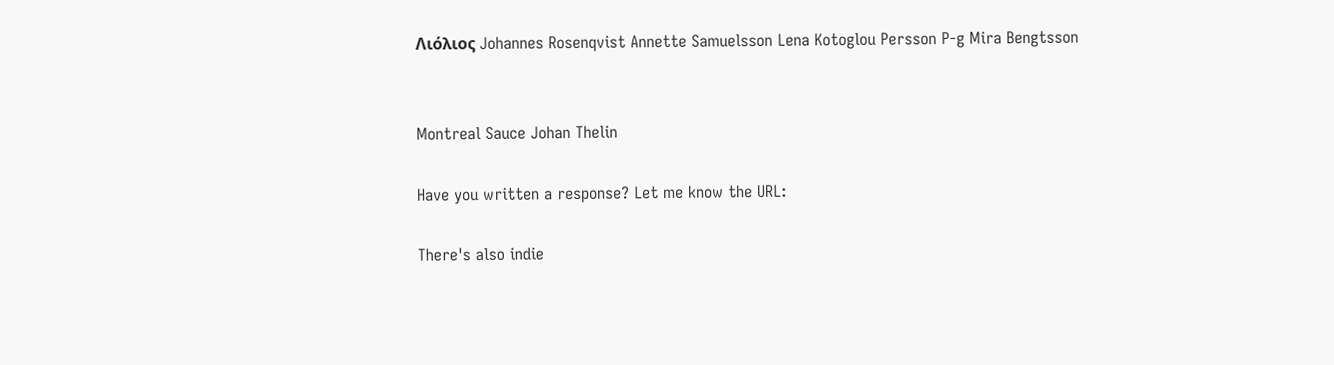Λιόλιος Johannes Rosenqvist Annette Samuelsson Lena Kotoglou Persson P-g Mira Bengtsson


Montreal Sauce Johan Thelin

Have you written a response? Let me know the URL:

There's also indie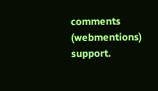comments (webmentions) support.